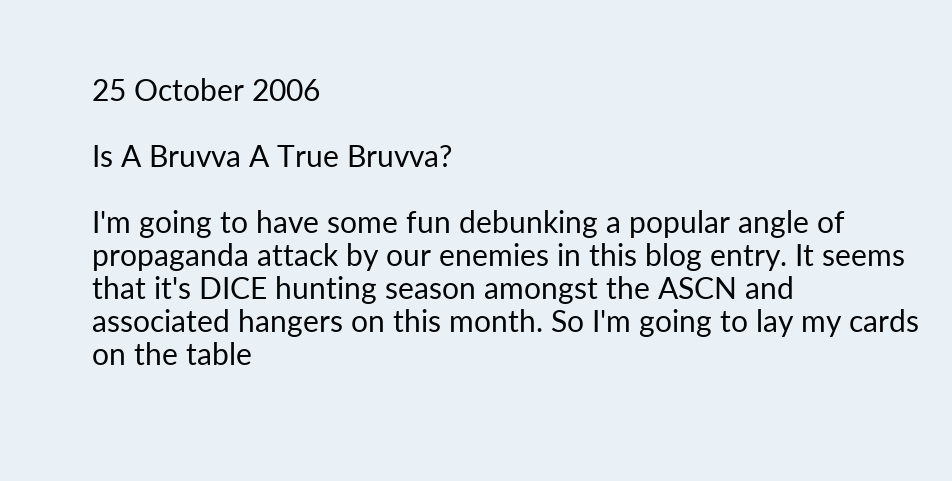25 October 2006

Is A Bruvva A True Bruvva?

I'm going to have some fun debunking a popular angle of propaganda attack by our enemies in this blog entry. It seems that it's DICE hunting season amongst the ASCN and associated hangers on this month. So I'm going to lay my cards on the table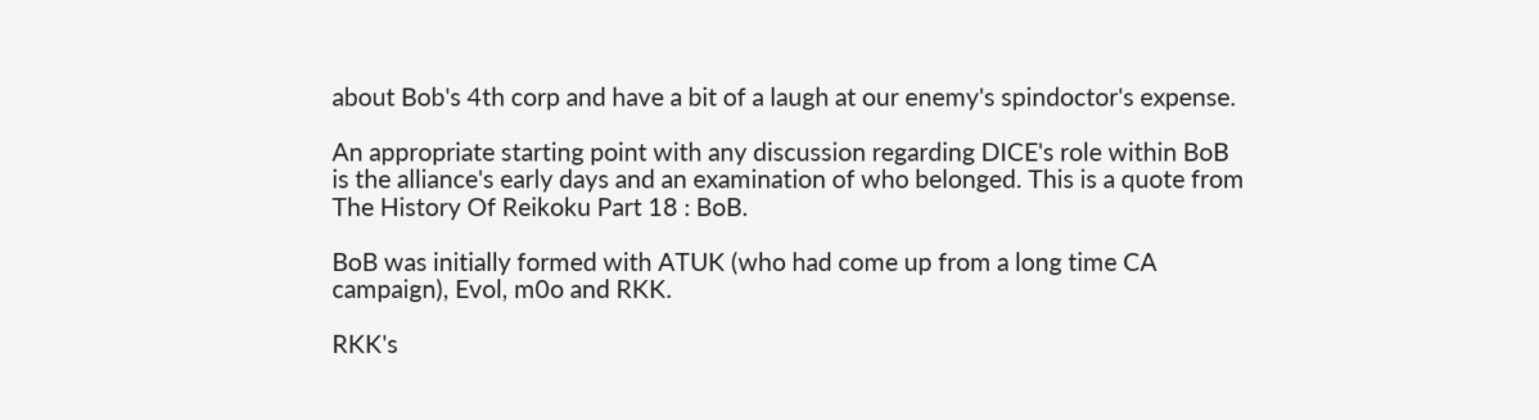about Bob's 4th corp and have a bit of a laugh at our enemy's spindoctor's expense.

An appropriate starting point with any discussion regarding DICE's role within BoB is the alliance's early days and an examination of who belonged. This is a quote from The History Of Reikoku Part 18 : BoB.

BoB was initially formed with ATUK (who had come up from a long time CA campaign), Evol, m0o and RKK.

RKK's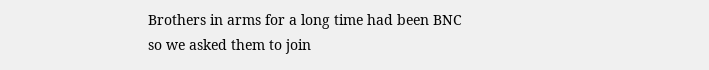Brothers in arms for a long time had been BNC so we asked them to join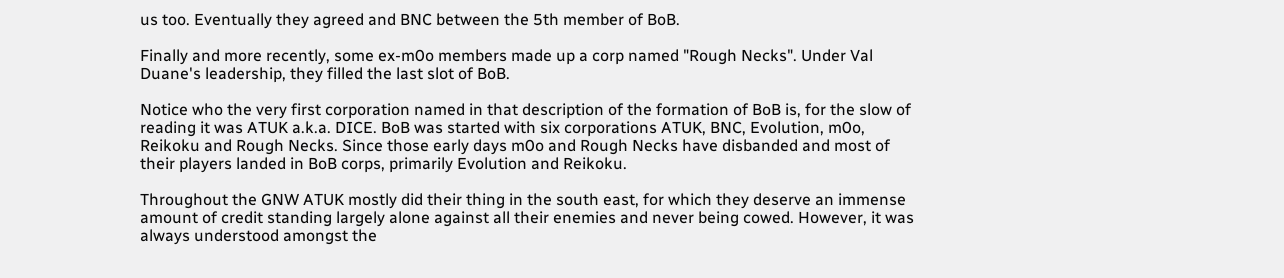us too. Eventually they agreed and BNC between the 5th member of BoB.

Finally and more recently, some ex-m0o members made up a corp named "Rough Necks". Under Val Duane's leadership, they filled the last slot of BoB.

Notice who the very first corporation named in that description of the formation of BoB is, for the slow of reading it was ATUK a.k.a. DICE. BoB was started with six corporations ATUK, BNC, Evolution, m0o, Reikoku and Rough Necks. Since those early days m0o and Rough Necks have disbanded and most of their players landed in BoB corps, primarily Evolution and Reikoku.

Throughout the GNW ATUK mostly did their thing in the south east, for which they deserve an immense amount of credit standing largely alone against all their enemies and never being cowed. However, it was always understood amongst the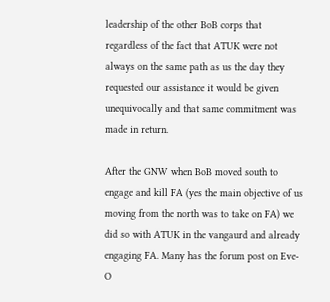leadership of the other BoB corps that regardless of the fact that ATUK were not always on the same path as us the day they requested our assistance it would be given unequivocally and that same commitment was made in return.

After the GNW when BoB moved south to engage and kill FA (yes the main objective of us moving from the north was to take on FA) we did so with ATUK in the vangaurd and already engaging FA. Many has the forum post on Eve-O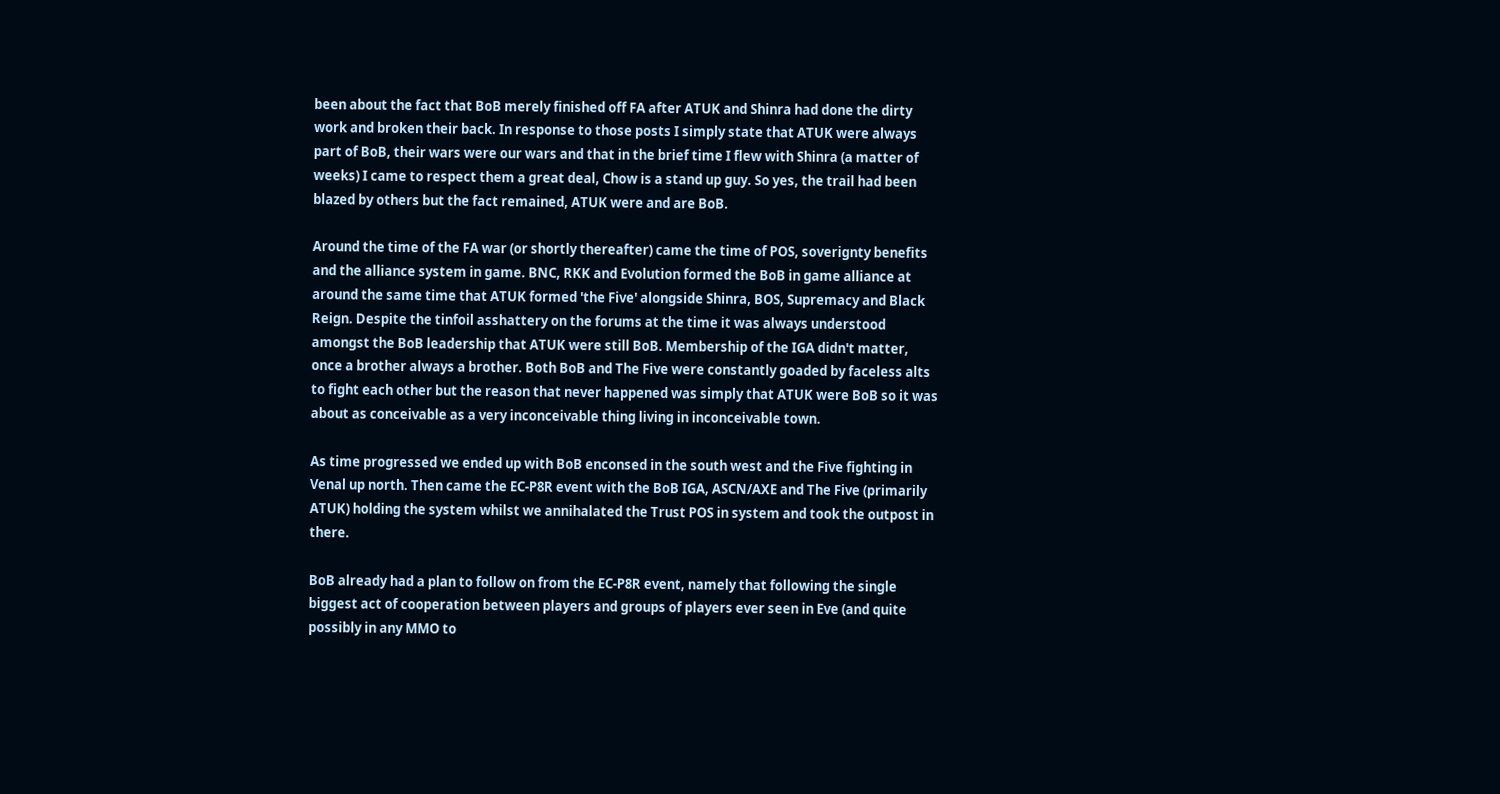been about the fact that BoB merely finished off FA after ATUK and Shinra had done the dirty work and broken their back. In response to those posts I simply state that ATUK were always part of BoB, their wars were our wars and that in the brief time I flew with Shinra (a matter of weeks) I came to respect them a great deal, Chow is a stand up guy. So yes, the trail had been blazed by others but the fact remained, ATUK were and are BoB.

Around the time of the FA war (or shortly thereafter) came the time of POS, soverignty benefits and the alliance system in game. BNC, RKK and Evolution formed the BoB in game alliance at around the same time that ATUK formed 'the Five' alongside Shinra, BOS, Supremacy and Black Reign. Despite the tinfoil asshattery on the forums at the time it was always understood amongst the BoB leadership that ATUK were still BoB. Membership of the IGA didn't matter, once a brother always a brother. Both BoB and The Five were constantly goaded by faceless alts to fight each other but the reason that never happened was simply that ATUK were BoB so it was about as conceivable as a very inconceivable thing living in inconceivable town.

As time progressed we ended up with BoB enconsed in the south west and the Five fighting in Venal up north. Then came the EC-P8R event with the BoB IGA, ASCN/AXE and The Five (primarily ATUK) holding the system whilst we annihalated the Trust POS in system and took the outpost in there.

BoB already had a plan to follow on from the EC-P8R event, namely that following the single biggest act of cooperation between players and groups of players ever seen in Eve (and quite possibly in any MMO to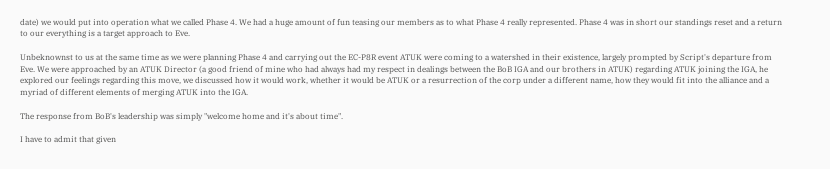date) we would put into operation what we called Phase 4. We had a huge amount of fun teasing our members as to what Phase 4 really represented. Phase 4 was in short our standings reset and a return to our everything is a target approach to Eve.

Unbeknownst to us at the same time as we were planning Phase 4 and carrying out the EC-P8R event ATUK were coming to a watershed in their existence, largely prompted by Script's departure from Eve. We were approached by an ATUK Director (a good friend of mine who had always had my respect in dealings between the BoB IGA and our brothers in ATUK) regarding ATUK joining the IGA, he explored our feelings regarding this move, we discussed how it would work, whether it would be ATUK or a resurrection of the corp under a different name, how they would fit into the alliance and a myriad of different elements of merging ATUK into the IGA.

The response from BoB's leadership was simply "welcome home and it's about time".

I have to admit that given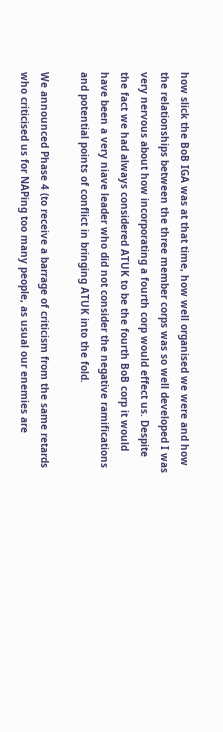how slick the BoB IGA was at that time, how well organised we were and how the relationships between the three member corps was so well developed I was very nervous about how incorporating a fourth corp would effect us. Despite the fact we had always considered ATUK to be the fourth BoB corp it would have been a very niave leader who did not consider the negative ramifications and potential points of conflict in bringing ATUK into the fold.

We announced Phase 4 (to receive a barrage of criticism from the same retards who criticised us for NAPing too many people, as usual our enemies are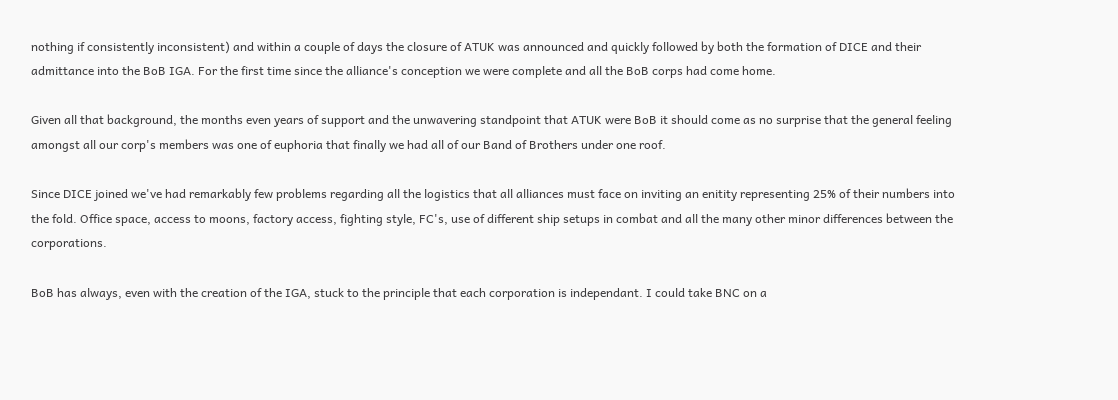nothing if consistently inconsistent) and within a couple of days the closure of ATUK was announced and quickly followed by both the formation of DICE and their admittance into the BoB IGA. For the first time since the alliance's conception we were complete and all the BoB corps had come home.

Given all that background, the months even years of support and the unwavering standpoint that ATUK were BoB it should come as no surprise that the general feeling amongst all our corp's members was one of euphoria that finally we had all of our Band of Brothers under one roof.

Since DICE joined we've had remarkably few problems regarding all the logistics that all alliances must face on inviting an enitity representing 25% of their numbers into the fold. Office space, access to moons, factory access, fighting style, FC's, use of different ship setups in combat and all the many other minor differences between the corporations.

BoB has always, even with the creation of the IGA, stuck to the principle that each corporation is independant. I could take BNC on a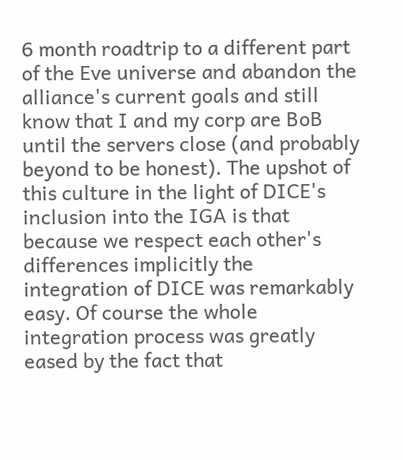6 month roadtrip to a different part of the Eve universe and abandon the alliance's current goals and still know that I and my corp are BoB until the servers close (and probably beyond to be honest). The upshot of this culture in the light of DICE's inclusion into the IGA is that because we respect each other's differences implicitly the integration of DICE was remarkably easy. Of course the whole integration process was greatly eased by the fact that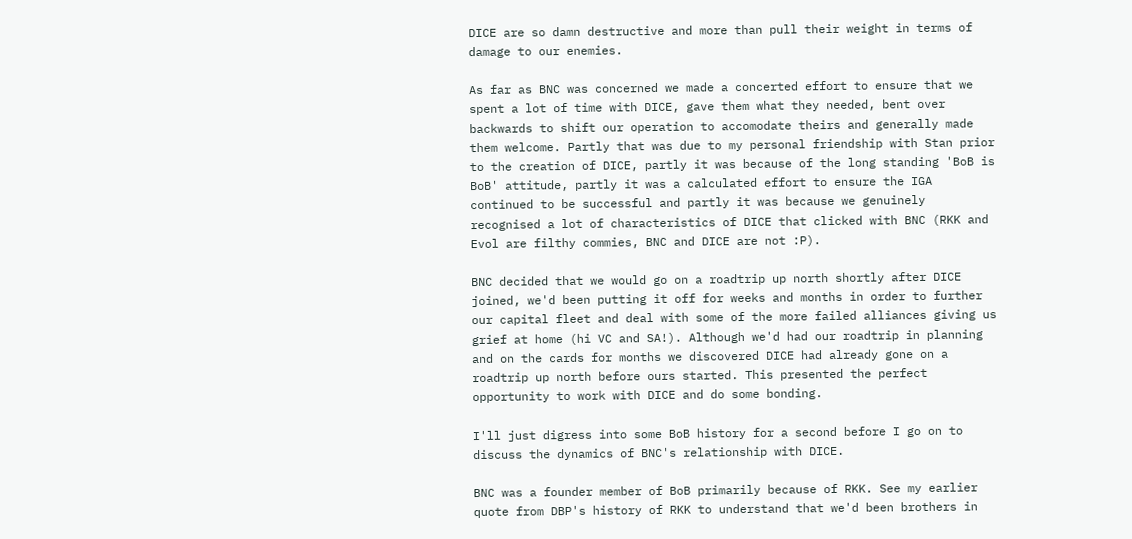DICE are so damn destructive and more than pull their weight in terms of damage to our enemies.

As far as BNC was concerned we made a concerted effort to ensure that we spent a lot of time with DICE, gave them what they needed, bent over backwards to shift our operation to accomodate theirs and generally made them welcome. Partly that was due to my personal friendship with Stan prior to the creation of DICE, partly it was because of the long standing 'BoB is BoB' attitude, partly it was a calculated effort to ensure the IGA continued to be successful and partly it was because we genuinely recognised a lot of characteristics of DICE that clicked with BNC (RKK and Evol are filthy commies, BNC and DICE are not :P).

BNC decided that we would go on a roadtrip up north shortly after DICE joined, we'd been putting it off for weeks and months in order to further our capital fleet and deal with some of the more failed alliances giving us grief at home (hi VC and SA!). Although we'd had our roadtrip in planning and on the cards for months we discovered DICE had already gone on a roadtrip up north before ours started. This presented the perfect opportunity to work with DICE and do some bonding.

I'll just digress into some BoB history for a second before I go on to discuss the dynamics of BNC's relationship with DICE.

BNC was a founder member of BoB primarily because of RKK. See my earlier quote from DBP's history of RKK to understand that we'd been brothers in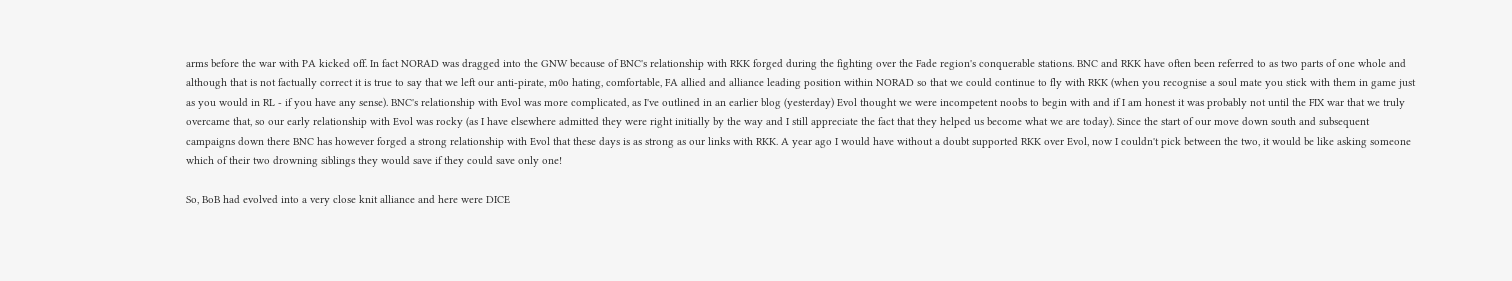arms before the war with PA kicked off. In fact NORAD was dragged into the GNW because of BNC's relationship with RKK forged during the fighting over the Fade region's conquerable stations. BNC and RKK have often been referred to as two parts of one whole and although that is not factually correct it is true to say that we left our anti-pirate, m0o hating, comfortable, FA allied and alliance leading position within NORAD so that we could continue to fly with RKK (when you recognise a soul mate you stick with them in game just as you would in RL - if you have any sense). BNC's relationship with Evol was more complicated, as I've outlined in an earlier blog (yesterday) Evol thought we were incompetent noobs to begin with and if I am honest it was probably not until the FIX war that we truly overcame that, so our early relationship with Evol was rocky (as I have elsewhere admitted they were right initially by the way and I still appreciate the fact that they helped us become what we are today). Since the start of our move down south and subsequent campaigns down there BNC has however forged a strong relationship with Evol that these days is as strong as our links with RKK. A year ago I would have without a doubt supported RKK over Evol, now I couldn't pick between the two, it would be like asking someone which of their two drowning siblings they would save if they could save only one!

So, BoB had evolved into a very close knit alliance and here were DICE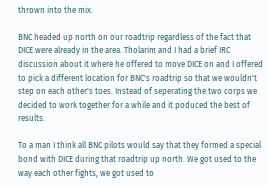thrown into the mix.

BNC headed up north on our roadtrip regardless of the fact that DICE were already in the area. Tholarim and I had a brief IRC discussion about it where he offered to move DICE on and I offered to pick a different location for BNC's roadtrip so that we wouldn't step on each other's toes. Instead of seperating the two corps we decided to work together for a while and it poduced the best of results.

To a man I think all BNC pilots would say that they formed a special bond with DICE during that roadtrip up north. We got used to the way each other fights, we got used to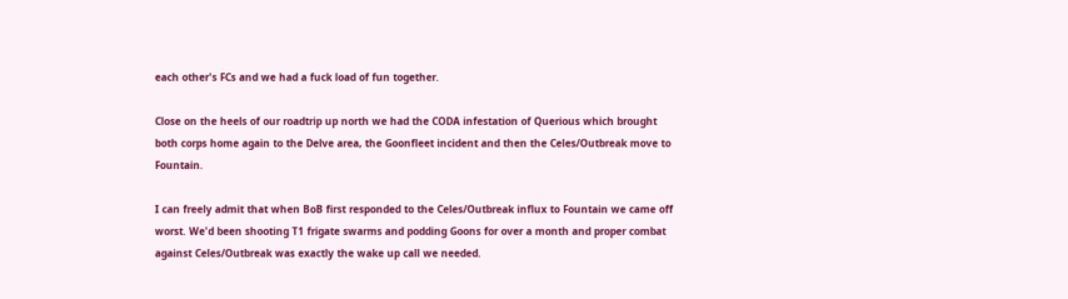each other's FCs and we had a fuck load of fun together.

Close on the heels of our roadtrip up north we had the CODA infestation of Querious which brought both corps home again to the Delve area, the Goonfleet incident and then the Celes/Outbreak move to Fountain.

I can freely admit that when BoB first responded to the Celes/Outbreak influx to Fountain we came off worst. We'd been shooting T1 frigate swarms and podding Goons for over a month and proper combat against Celes/Outbreak was exactly the wake up call we needed.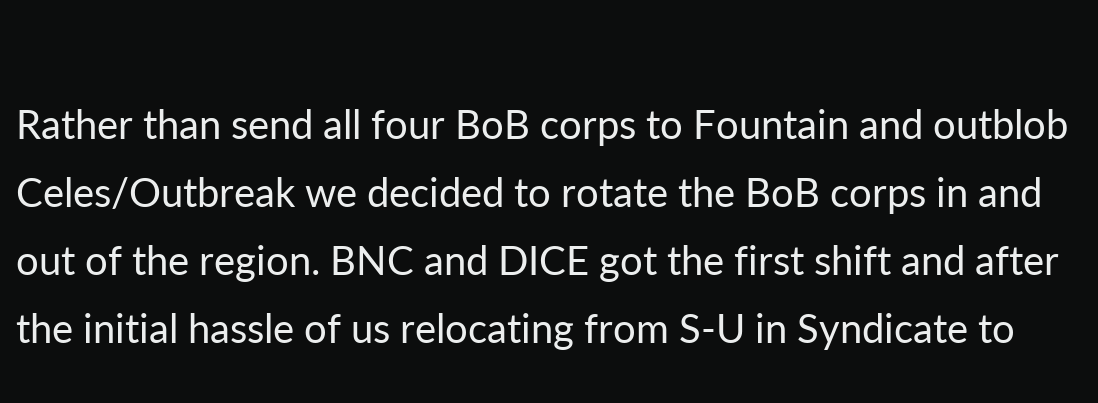Rather than send all four BoB corps to Fountain and outblob Celes/Outbreak we decided to rotate the BoB corps in and out of the region. BNC and DICE got the first shift and after the initial hassle of us relocating from S-U in Syndicate to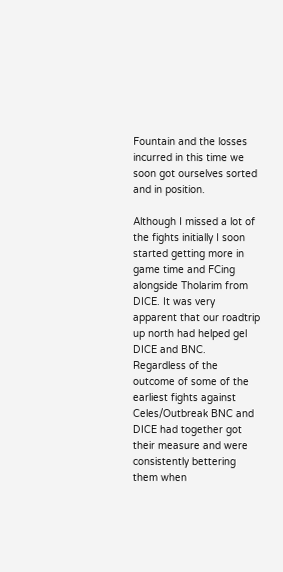Fountain and the losses incurred in this time we soon got ourselves sorted and in position.

Although I missed a lot of the fights initially I soon started getting more in game time and FCing alongside Tholarim from DICE. It was very apparent that our roadtrip up north had helped gel DICE and BNC. Regardless of the outcome of some of the earliest fights against Celes/Outbreak BNC and DICE had together got their measure and were consistently bettering them when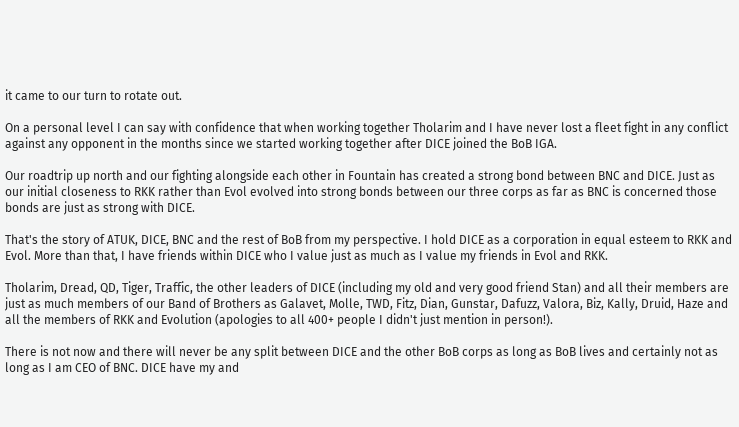it came to our turn to rotate out.

On a personal level I can say with confidence that when working together Tholarim and I have never lost a fleet fight in any conflict against any opponent in the months since we started working together after DICE joined the BoB IGA.

Our roadtrip up north and our fighting alongside each other in Fountain has created a strong bond between BNC and DICE. Just as our initial closeness to RKK rather than Evol evolved into strong bonds between our three corps as far as BNC is concerned those bonds are just as strong with DICE.

That's the story of ATUK, DICE, BNC and the rest of BoB from my perspective. I hold DICE as a corporation in equal esteem to RKK and Evol. More than that, I have friends within DICE who I value just as much as I value my friends in Evol and RKK.

Tholarim, Dread, QD, Tiger, Traffic, the other leaders of DICE (including my old and very good friend Stan) and all their members are just as much members of our Band of Brothers as Galavet, Molle, TWD, Fitz, Dian, Gunstar, Dafuzz, Valora, Biz, Kally, Druid, Haze and all the members of RKK and Evolution (apologies to all 400+ people I didn't just mention in person!).

There is not now and there will never be any split between DICE and the other BoB corps as long as BoB lives and certainly not as long as I am CEO of BNC. DICE have my and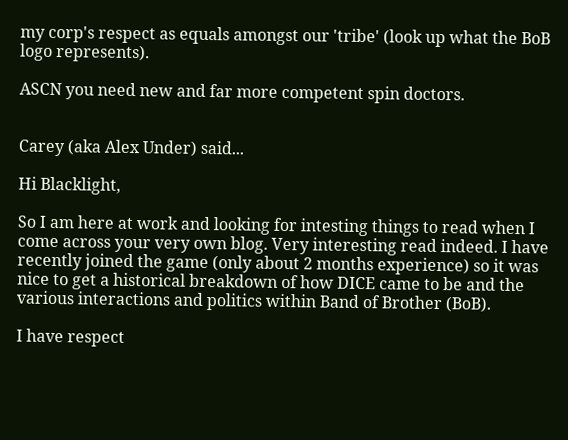my corp's respect as equals amongst our 'tribe' (look up what the BoB logo represents).

ASCN you need new and far more competent spin doctors.


Carey (aka Alex Under) said...

Hi Blacklight,

So I am here at work and looking for intesting things to read when I come across your very own blog. Very interesting read indeed. I have recently joined the game (only about 2 months experience) so it was nice to get a historical breakdown of how DICE came to be and the various interactions and politics within Band of Brother (BoB).

I have respect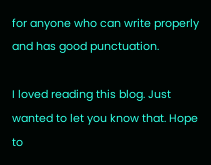for anyone who can write properly and has good punctuation.

I loved reading this blog. Just wanted to let you know that. Hope to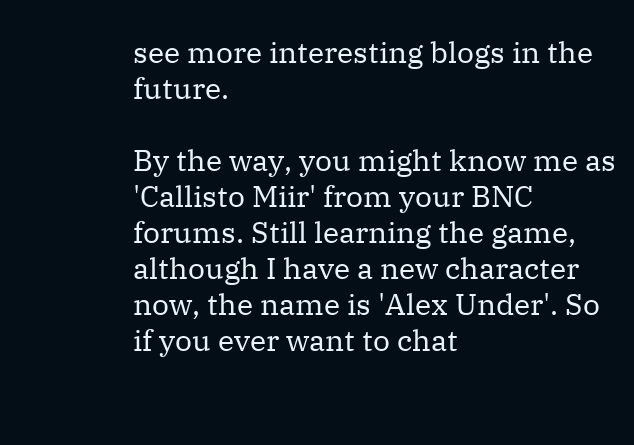see more interesting blogs in the future.

By the way, you might know me as 'Callisto Miir' from your BNC forums. Still learning the game, although I have a new character now, the name is 'Alex Under'. So if you ever want to chat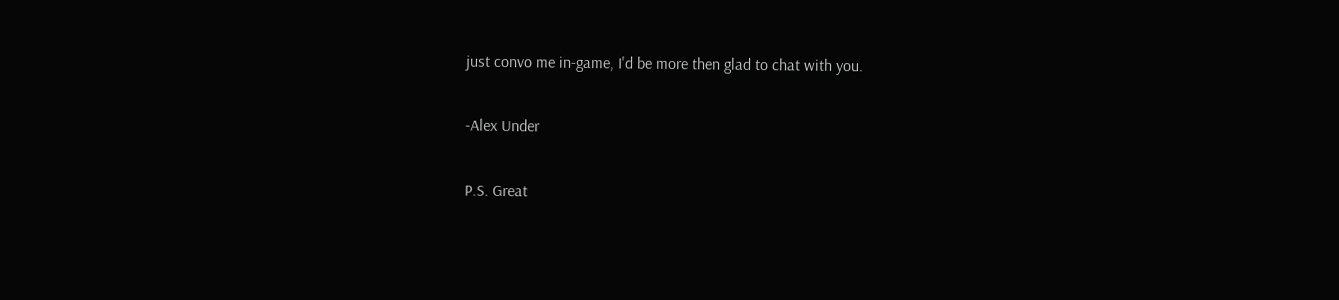just convo me in-game, I'd be more then glad to chat with you.

-Alex Under

P.S. Great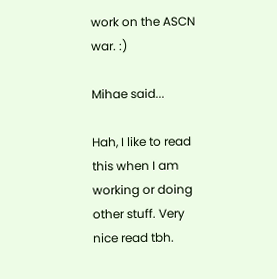work on the ASCN war. :)

Mihae said...

Hah, I like to read this when I am working or doing other stuff. Very nice read tbh.